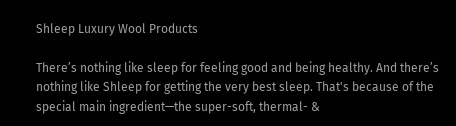Shleep Luxury Wool Products

There’s nothing like sleep for feeling good and being healthy. And there’s nothing like Shleep for getting the very best sleep. That's because of the special main ingredient—the super-soft, thermal- &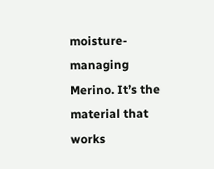moisture-managing Merino. It’s the material that works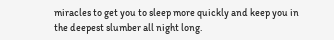miracles to get you to sleep more quickly and keep you in the deepest slumber all night long.